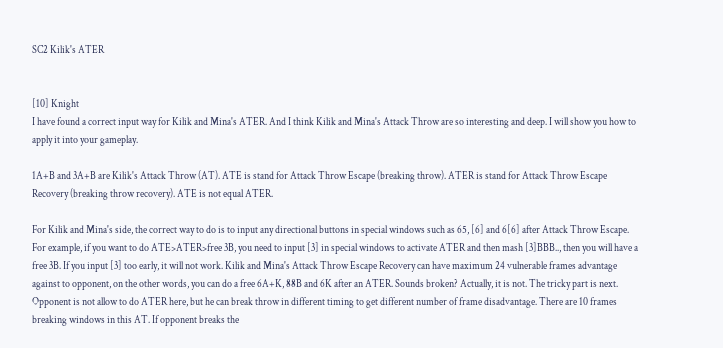SC2 Kilik's ATER


[10] Knight
I have found a correct input way for Kilik and Mina's ATER. And I think Kilik and Mina's Attack Throw are so interesting and deep. I will show you how to apply it into your gameplay.

1A+B and 3A+B are Kilik's Attack Throw (AT). ATE is stand for Attack Throw Escape (breaking throw). ATER is stand for Attack Throw Escape Recovery (breaking throw recovery). ATE is not equal ATER.

For Kilik and Mina's side, the correct way to do is to input any directional buttons in special windows such as 65, [6] and 6[6] after Attack Throw Escape. For example, if you want to do ATE>ATER>free 3B, you need to input [3] in special windows to activate ATER and then mash [3]BBB.., then you will have a free 3B. If you input [3] too early, it will not work. Kilik and Mina's Attack Throw Escape Recovery can have maximum 24 vulnerable frames advantage against to opponent, on the other words, you can do a free 6A+K, 88B and 6K after an ATER. Sounds broken? Actually, it is not. The tricky part is next. Opponent is not allow to do ATER here, but he can break throw in different timing to get different number of frame disadvantage. There are 10 frames breaking windows in this AT. If opponent breaks the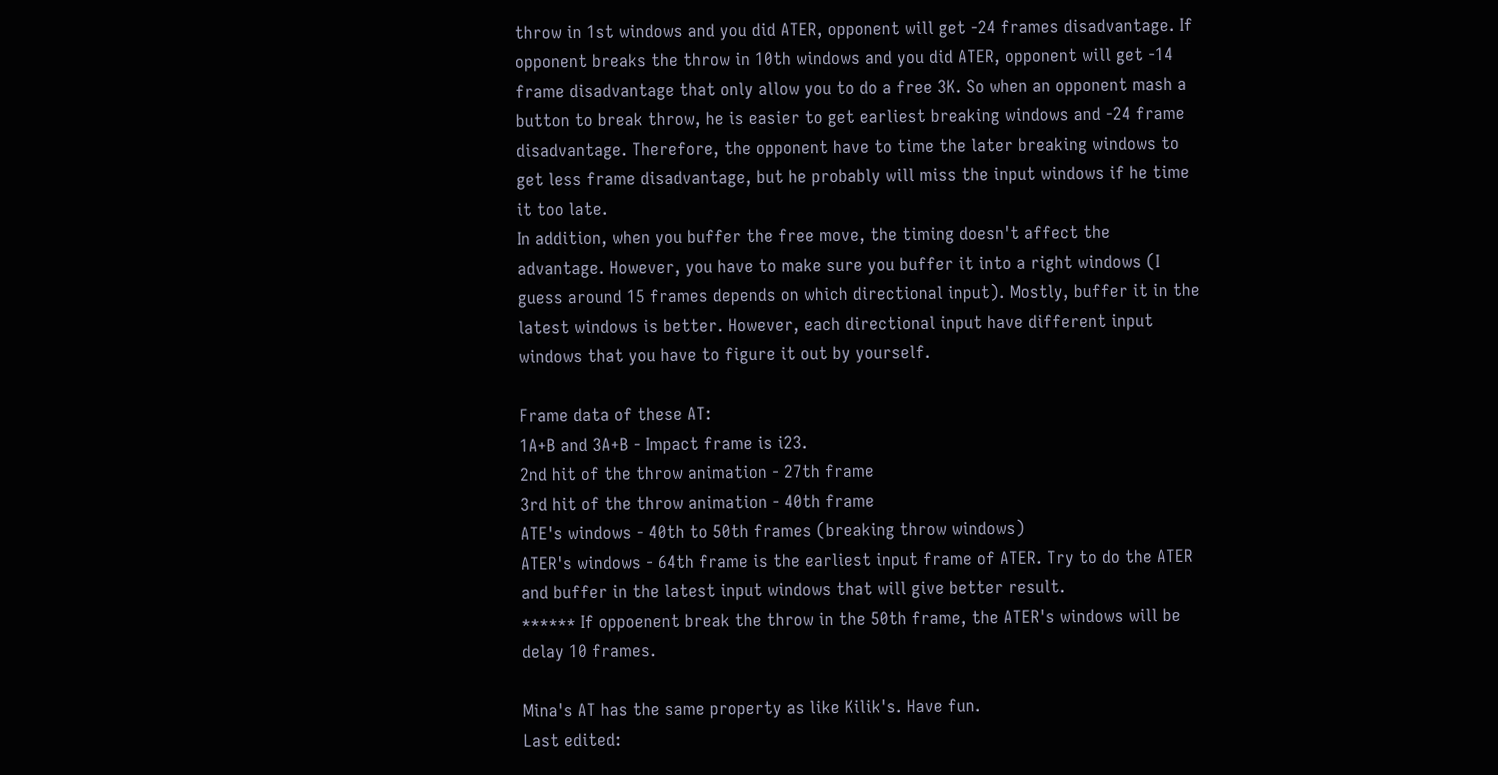throw in 1st windows and you did ATER, opponent will get -24 frames disadvantage. If opponent breaks the throw in 10th windows and you did ATER, opponent will get -14 frame disadvantage that only allow you to do a free 3K. So when an opponent mash a button to break throw, he is easier to get earliest breaking windows and -24 frame disadvantage. Therefore, the opponent have to time the later breaking windows to get less frame disadvantage, but he probably will miss the input windows if he time it too late.
In addition, when you buffer the free move, the timing doesn't affect the advantage. However, you have to make sure you buffer it into a right windows (I guess around 15 frames depends on which directional input). Mostly, buffer it in the latest windows is better. However, each directional input have different input windows that you have to figure it out by yourself.

Frame data of these AT:
1A+B and 3A+B - Impact frame is i23.
2nd hit of the throw animation - 27th frame
3rd hit of the throw animation - 40th frame
ATE's windows - 40th to 50th frames (breaking throw windows)
ATER's windows - 64th frame is the earliest input frame of ATER. Try to do the ATER and buffer in the latest input windows that will give better result.
****** If oppoenent break the throw in the 50th frame, the ATER's windows will be delay 10 frames.

Mina's AT has the same property as like Kilik's. Have fun.
Last edited: